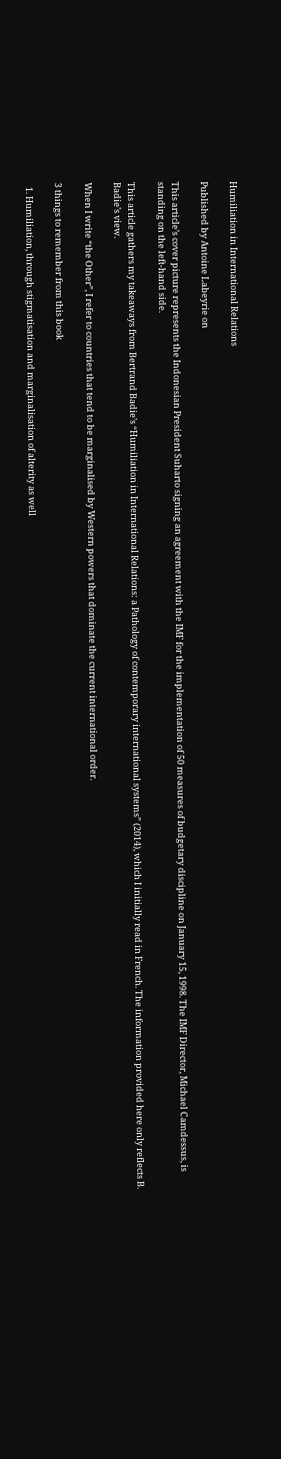Humiliation in International Relations

Published by Antoine Labeyrie on

This article’s cover picture represents the Indonesian President Suharto signing an agreement with the IMF for the implementation of 50 measures of budgetary discipline on January 15, 1998. The IMF Director, Michael Camdessus, is standing on the left-hand side.

This article gathers my takeaways from Bertrand Badie’s “Humiliation in International Relations: a Pathology of contemporary international systems” (2014), which I initially read in French. The information provided here only reflects B. Badie’s view.

When I write “the Other”, I refer to countries that tend to be marginalised by Western powers that dominate the current international order.

3 things to remember from this book

  1. Humiliation, through stigmatisation and marginalisation of alterity as well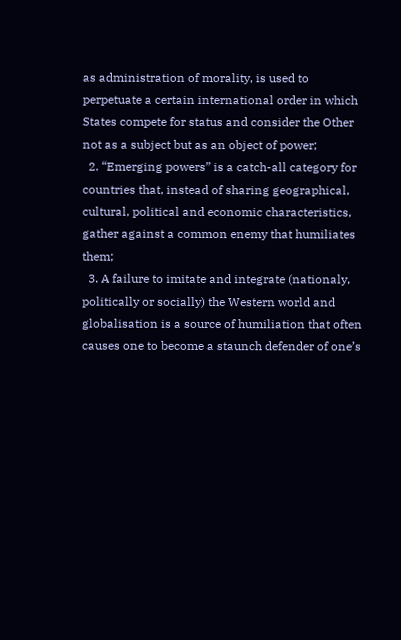as administration of morality, is used to perpetuate a certain international order in which States compete for status and consider the Other not as a subject but as an object of power;
  2. “Emerging powers” is a catch-all category for countries that, instead of sharing geographical, cultural, political and economic characteristics, gather against a common enemy that humiliates them;
  3. A failure to imitate and integrate (nationaly, politically or socially) the Western world and globalisation is a source of humiliation that often causes one to become a staunch defender of one’s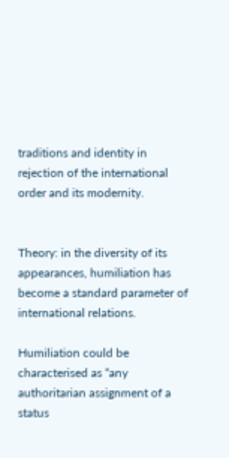traditions and identity in rejection of the international order and its modernity.


Theory: in the diversity of its appearances, humiliation has become a standard parameter of international relations.

Humiliation could be characterised as “any authoritarian assignment of a status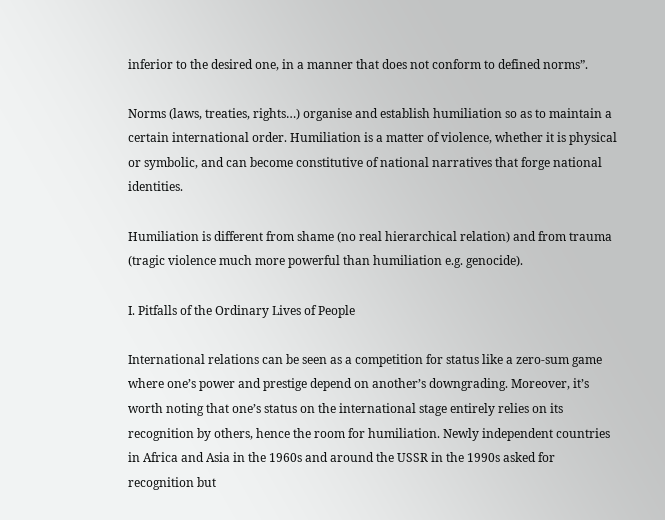inferior to the desired one, in a manner that does not conform to defined norms”.

Norms (laws, treaties, rights…) organise and establish humiliation so as to maintain a certain international order. Humiliation is a matter of violence, whether it is physical or symbolic, and can become constitutive of national narratives that forge national identities.

Humiliation is different from shame (no real hierarchical relation) and from trauma (tragic violence much more powerful than humiliation e.g. genocide).

I. Pitfalls of the Ordinary Lives of People

International relations can be seen as a competition for status like a zero-sum game where one’s power and prestige depend on another’s downgrading. Moreover, it’s worth noting that one’s status on the international stage entirely relies on its recognition by others, hence the room for humiliation. Newly independent countries in Africa and Asia in the 1960s and around the USSR in the 1990s asked for recognition but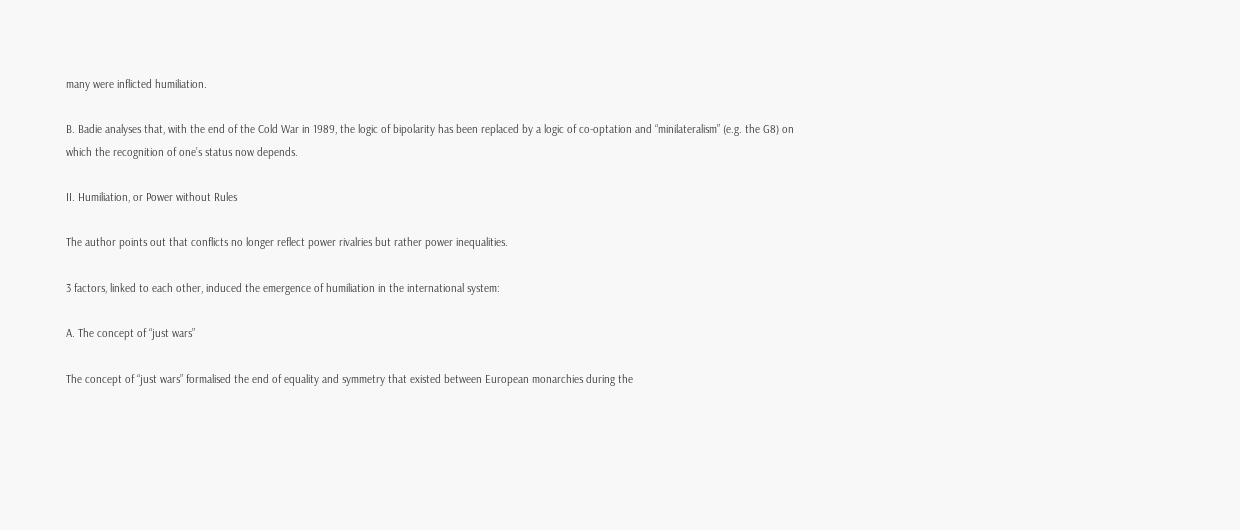many were inflicted humiliation.

B. Badie analyses that, with the end of the Cold War in 1989, the logic of bipolarity has been replaced by a logic of co-optation and “minilateralism” (e.g. the G8) on which the recognition of one’s status now depends.

II. Humiliation, or Power without Rules

The author points out that conflicts no longer reflect power rivalries but rather power inequalities.

3 factors, linked to each other, induced the emergence of humiliation in the international system:

A. The concept of “just wars”

The concept of “just wars” formalised the end of equality and symmetry that existed between European monarchies during the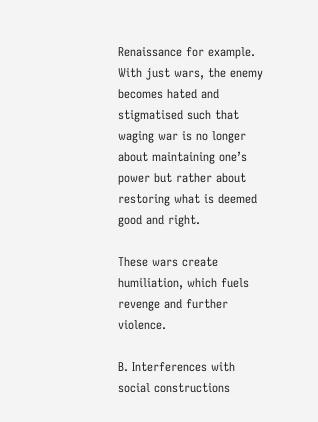Renaissance for example. With just wars, the enemy becomes hated and stigmatised such that waging war is no longer about maintaining one’s power but rather about restoring what is deemed good and right.

These wars create humiliation, which fuels revenge and further violence.

B. Interferences with social constructions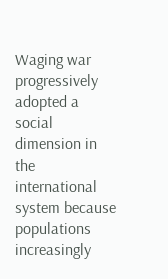Waging war progressively adopted a social dimension in the international system because populations increasingly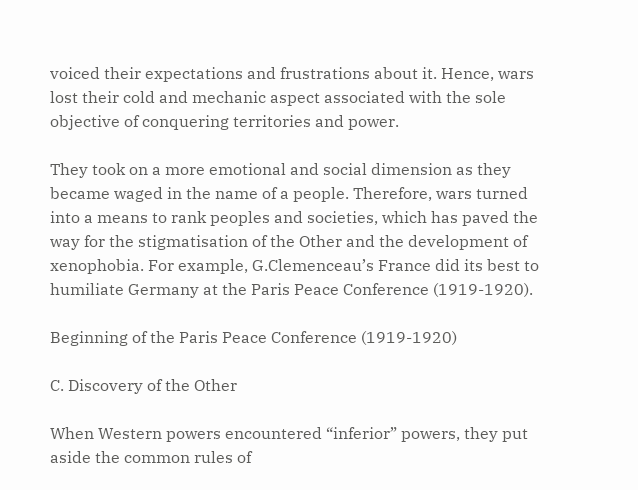voiced their expectations and frustrations about it. Hence, wars lost their cold and mechanic aspect associated with the sole objective of conquering territories and power.

They took on a more emotional and social dimension as they became waged in the name of a people. Therefore, wars turned into a means to rank peoples and societies, which has paved the way for the stigmatisation of the Other and the development of xenophobia. For example, G.Clemenceau’s France did its best to humiliate Germany at the Paris Peace Conference (1919-1920).

Beginning of the Paris Peace Conference (1919-1920)

C. Discovery of the Other

When Western powers encountered “inferior” powers, they put aside the common rules of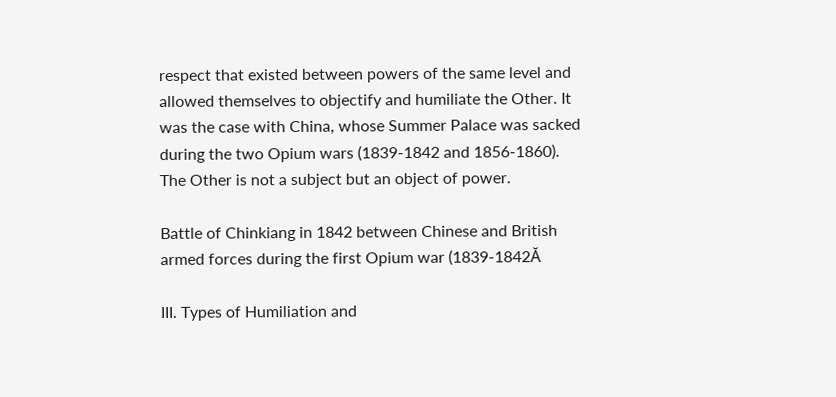respect that existed between powers of the same level and allowed themselves to objectify and humiliate the Other. It was the case with China, whose Summer Palace was sacked during the two Opium wars (1839-1842 and 1856-1860). The Other is not a subject but an object of power.

Battle of Chinkiang in 1842 between Chinese and British armed forces during the first Opium war (1839-1842Ă

III. Types of Humiliation and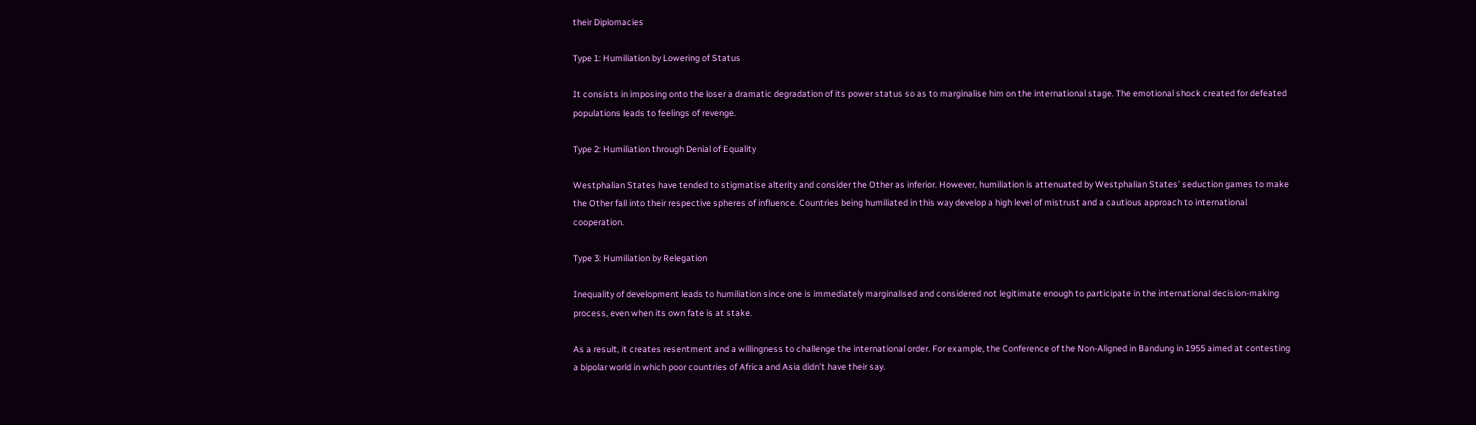their Diplomacies

Type 1: Humiliation by Lowering of Status

It consists in imposing onto the loser a dramatic degradation of its power status so as to marginalise him on the international stage. The emotional shock created for defeated populations leads to feelings of revenge.

Type 2: Humiliation through Denial of Equality

Westphalian States have tended to stigmatise alterity and consider the Other as inferior. However, humiliation is attenuated by Westphalian States’ seduction games to make the Other fall into their respective spheres of influence. Countries being humiliated in this way develop a high level of mistrust and a cautious approach to international cooperation.

Type 3: Humiliation by Relegation

Inequality of development leads to humiliation since one is immediately marginalised and considered not legitimate enough to participate in the international decision-making process, even when its own fate is at stake.

As a result, it creates resentment and a willingness to challenge the international order. For example, the Conference of the Non-Aligned in Bandung in 1955 aimed at contesting a bipolar world in which poor countries of Africa and Asia didn’t have their say.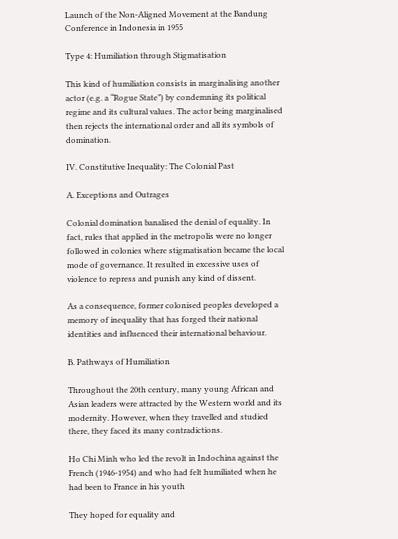Launch of the Non-Aligned Movement at the Bandung Conference in Indonesia in 1955

Type 4: Humiliation through Stigmatisation

This kind of humiliation consists in marginalising another actor (e.g. a “Rogue State”) by condemning its political regime and its cultural values. The actor being marginalised then rejects the international order and all its symbols of domination.

IV. Constitutive Inequality: The Colonial Past

A. Exceptions and Outrages

Colonial domination banalised the denial of equality. In fact, rules that applied in the metropolis were no longer followed in colonies where stigmatisation became the local mode of governance. It resulted in excessive uses of violence to repress and punish any kind of dissent.

As a consequence, former colonised peoples developed a memory of inequality that has forged their national identities and influenced their international behaviour.

B. Pathways of Humiliation

Throughout the 20th century, many young African and Asian leaders were attracted by the Western world and its modernity. However, when they travelled and studied there, they faced its many contradictions.

Ho Chi Minh who led the revolt in Indochina against the French (1946-1954) and who had felt humiliated when he had been to France in his youth

They hoped for equality and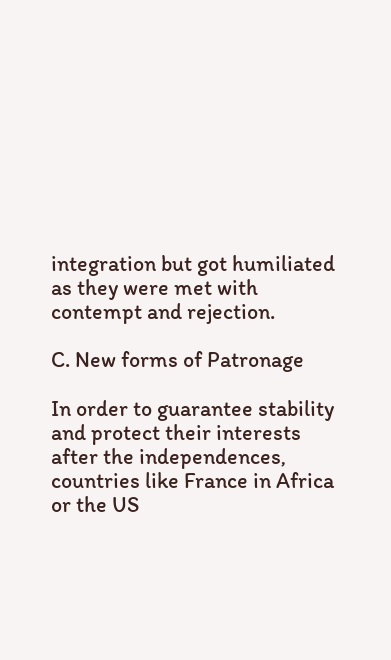integration but got humiliated as they were met with contempt and rejection.

C. New forms of Patronage

In order to guarantee stability and protect their interests after the independences, countries like France in Africa or the US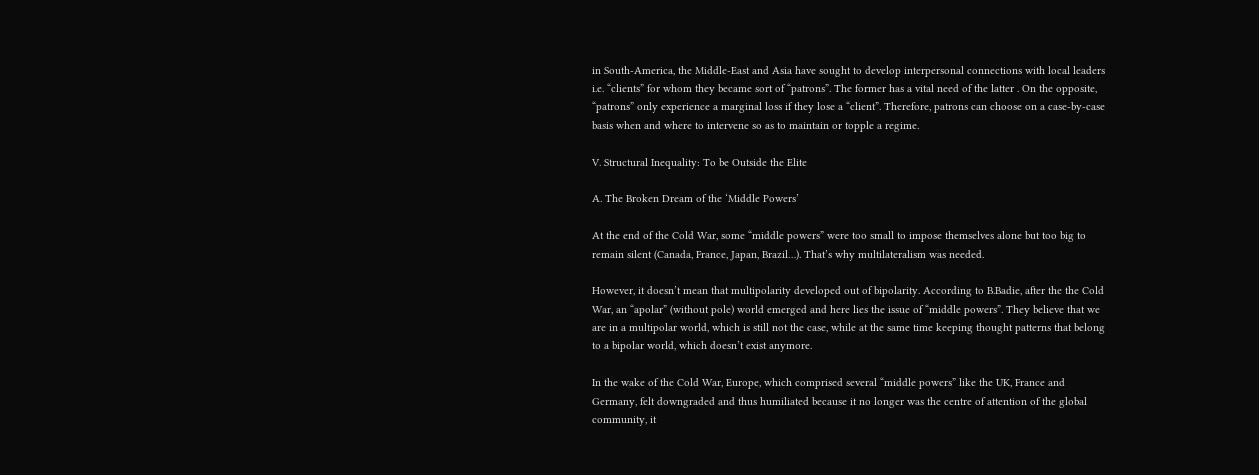in South-America, the Middle-East and Asia have sought to develop interpersonal connections with local leaders i.e. “clients” for whom they became sort of “patrons”. The former has a vital need of the latter . On the opposite, “patrons” only experience a marginal loss if they lose a “client”. Therefore, patrons can choose on a case-by-case basis when and where to intervene so as to maintain or topple a regime.

V. Structural Inequality: To be Outside the Elite

A. The Broken Dream of the ‘Middle Powers’

At the end of the Cold War, some “middle powers” were too small to impose themselves alone but too big to remain silent (Canada, France, Japan, Brazil…). That’s why multilateralism was needed.

However, it doesn’t mean that multipolarity developed out of bipolarity. According to B.Badie, after the the Cold War, an “apolar” (without pole) world emerged and here lies the issue of “middle powers”. They believe that we are in a multipolar world, which is still not the case, while at the same time keeping thought patterns that belong to a bipolar world, which doesn’t exist anymore.

In the wake of the Cold War, Europe, which comprised several “middle powers” like the UK, France and Germany, felt downgraded and thus humiliated because it no longer was the centre of attention of the global community, it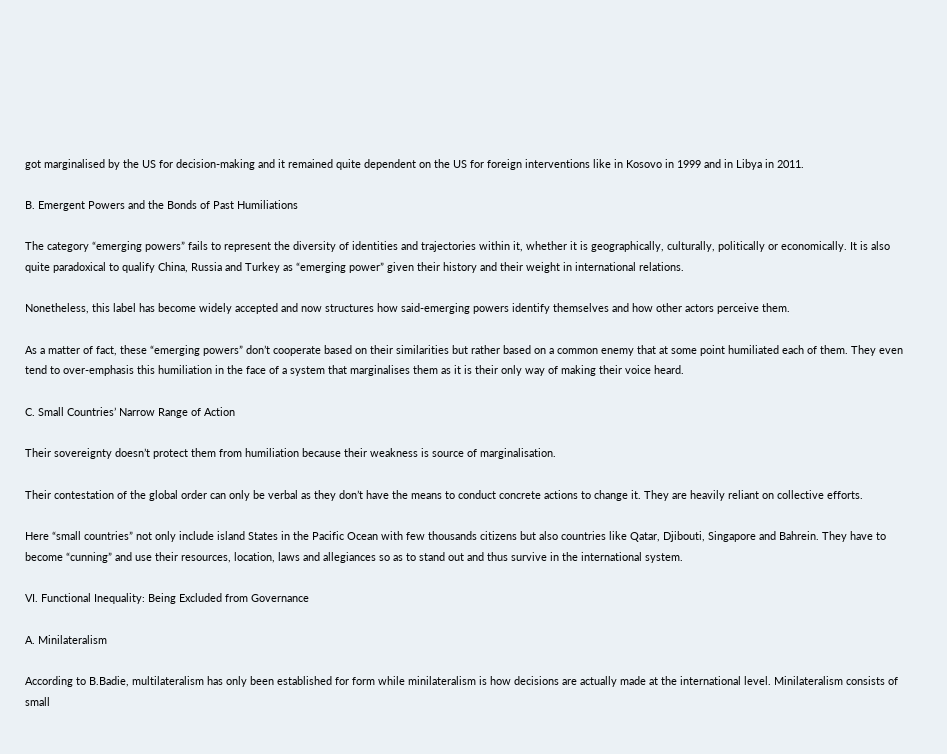got marginalised by the US for decision-making and it remained quite dependent on the US for foreign interventions like in Kosovo in 1999 and in Libya in 2011.

B. Emergent Powers and the Bonds of Past Humiliations

The category “emerging powers” fails to represent the diversity of identities and trajectories within it, whether it is geographically, culturally, politically or economically. It is also quite paradoxical to qualify China, Russia and Turkey as “emerging power” given their history and their weight in international relations.

Nonetheless, this label has become widely accepted and now structures how said-emerging powers identify themselves and how other actors perceive them.

As a matter of fact, these “emerging powers” don’t cooperate based on their similarities but rather based on a common enemy that at some point humiliated each of them. They even tend to over-emphasis this humiliation in the face of a system that marginalises them as it is their only way of making their voice heard.

C. Small Countries’ Narrow Range of Action

Their sovereignty doesn’t protect them from humiliation because their weakness is source of marginalisation.

Their contestation of the global order can only be verbal as they don’t have the means to conduct concrete actions to change it. They are heavily reliant on collective efforts.

Here “small countries” not only include island States in the Pacific Ocean with few thousands citizens but also countries like Qatar, Djibouti, Singapore and Bahrein. They have to become “cunning” and use their resources, location, laws and allegiances so as to stand out and thus survive in the international system.

VI. Functional Inequality: Being Excluded from Governance

A. Minilateralism

According to B.Badie, multilateralism has only been established for form while minilateralism is how decisions are actually made at the international level. Minilateralism consists of small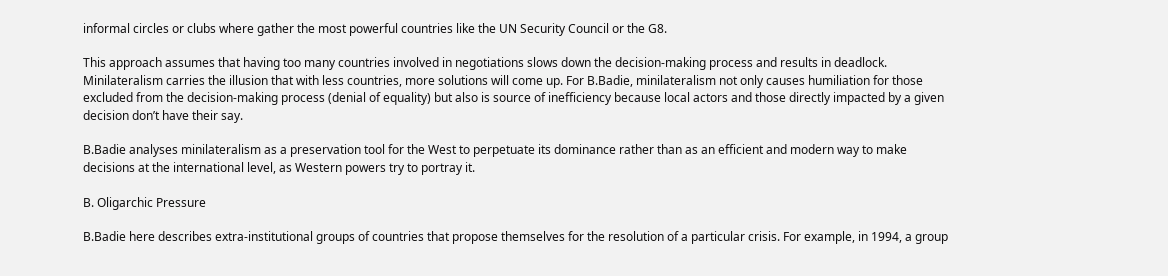informal circles or clubs where gather the most powerful countries like the UN Security Council or the G8.

This approach assumes that having too many countries involved in negotiations slows down the decision-making process and results in deadlock. Minilateralism carries the illusion that with less countries, more solutions will come up. For B.Badie, minilateralism not only causes humiliation for those excluded from the decision-making process (denial of equality) but also is source of inefficiency because local actors and those directly impacted by a given decision don’t have their say.

B.Badie analyses minilateralism as a preservation tool for the West to perpetuate its dominance rather than as an efficient and modern way to make decisions at the international level, as Western powers try to portray it.

B. Oligarchic Pressure

B.Badie here describes extra-institutional groups of countries that propose themselves for the resolution of a particular crisis. For example, in 1994, a group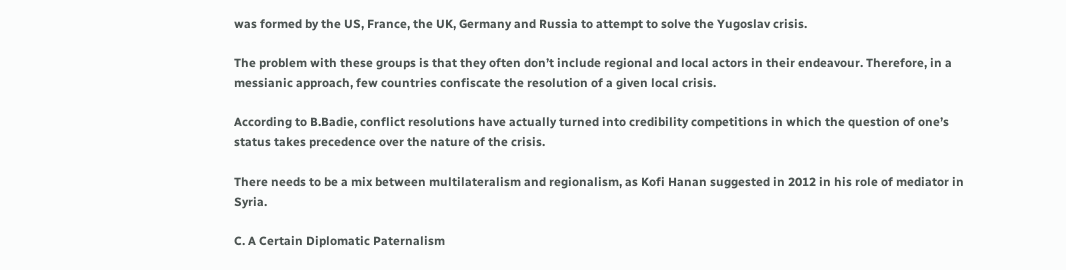was formed by the US, France, the UK, Germany and Russia to attempt to solve the Yugoslav crisis.

The problem with these groups is that they often don’t include regional and local actors in their endeavour. Therefore, in a messianic approach, few countries confiscate the resolution of a given local crisis.

According to B.Badie, conflict resolutions have actually turned into credibility competitions in which the question of one’s status takes precedence over the nature of the crisis.

There needs to be a mix between multilateralism and regionalism, as Kofi Hanan suggested in 2012 in his role of mediator in Syria.

C. A Certain Diplomatic Paternalism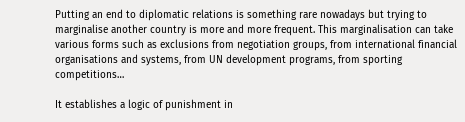Putting an end to diplomatic relations is something rare nowadays but trying to marginalise another country is more and more frequent. This marginalisation can take various forms such as exclusions from negotiation groups, from international financial organisations and systems, from UN development programs, from sporting competitions…

It establishes a logic of punishment in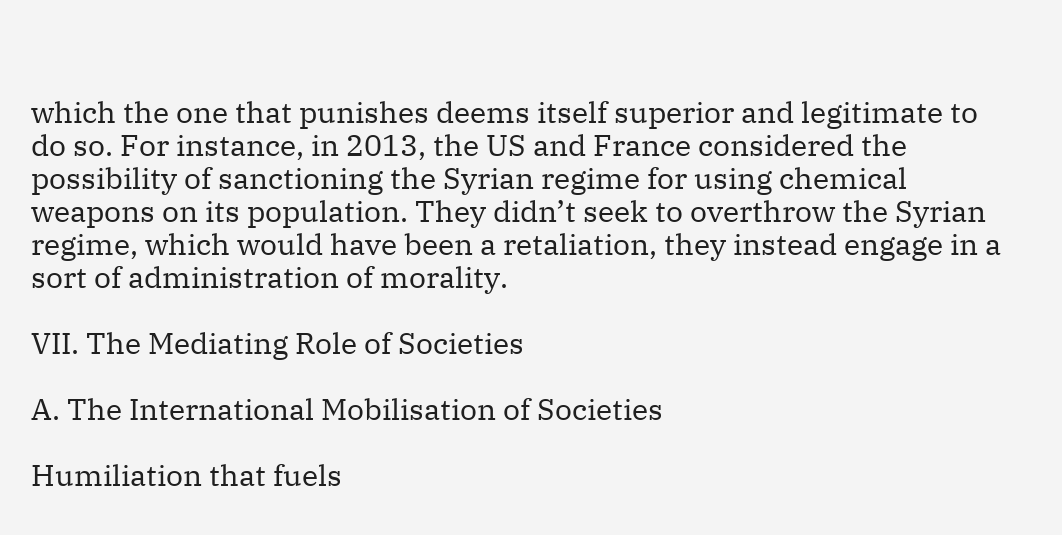which the one that punishes deems itself superior and legitimate to do so. For instance, in 2013, the US and France considered the possibility of sanctioning the Syrian regime for using chemical weapons on its population. They didn’t seek to overthrow the Syrian regime, which would have been a retaliation, they instead engage in a sort of administration of morality.

VII. The Mediating Role of Societies

A. The International Mobilisation of Societies

Humiliation that fuels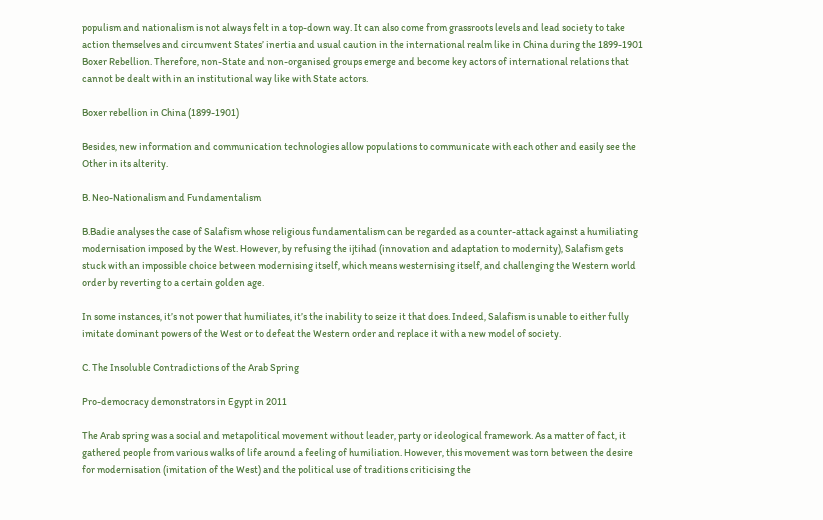populism and nationalism is not always felt in a top-down way. It can also come from grassroots levels and lead society to take action themselves and circumvent States’ inertia and usual caution in the international realm like in China during the 1899-1901 Boxer Rebellion. Therefore, non-State and non-organised groups emerge and become key actors of international relations that cannot be dealt with in an institutional way like with State actors.

Boxer rebellion in China (1899-1901)

Besides, new information and communication technologies allow populations to communicate with each other and easily see the Other in its alterity.

B. Neo-Nationalism and Fundamentalism

B.Badie analyses the case of Salafism whose religious fundamentalism can be regarded as a counter-attack against a humiliating modernisation imposed by the West. However, by refusing the ijtihad (innovation and adaptation to modernity), Salafism gets stuck with an impossible choice between modernising itself, which means westernising itself, and challenging the Western world order by reverting to a certain golden age.

In some instances, it’s not power that humiliates, it’s the inability to seize it that does. Indeed, Salafism is unable to either fully imitate dominant powers of the West or to defeat the Western order and replace it with a new model of society.

C. The Insoluble Contradictions of the Arab Spring

Pro-democracy demonstrators in Egypt in 2011

The Arab spring was a social and metapolitical movement without leader, party or ideological framework. As a matter of fact, it gathered people from various walks of life around a feeling of humiliation. However, this movement was torn between the desire for modernisation (imitation of the West) and the political use of traditions criticising the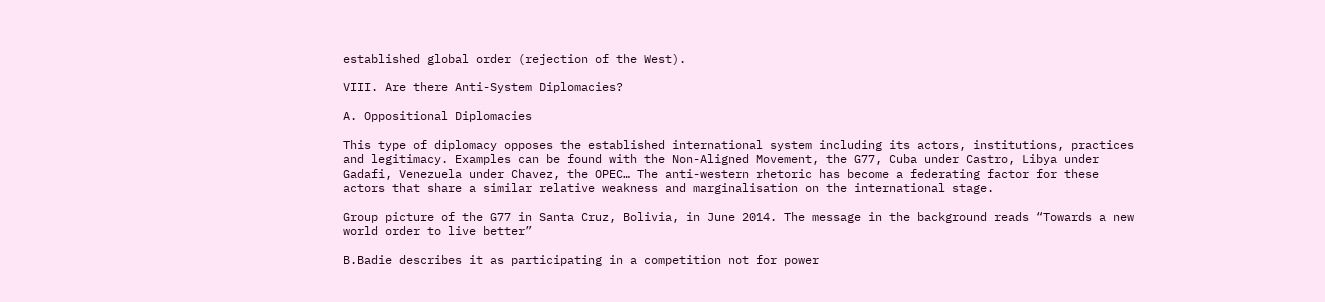established global order (rejection of the West).

VIII. Are there Anti-System Diplomacies?

A. Oppositional Diplomacies

This type of diplomacy opposes the established international system including its actors, institutions, practices and legitimacy. Examples can be found with the Non-Aligned Movement, the G77, Cuba under Castro, Libya under Gadafi, Venezuela under Chavez, the OPEC… The anti-western rhetoric has become a federating factor for these actors that share a similar relative weakness and marginalisation on the international stage.

Group picture of the G77 in Santa Cruz, Bolivia, in June 2014. The message in the background reads “Towards a new world order to live better”

B.Badie describes it as participating in a competition not for power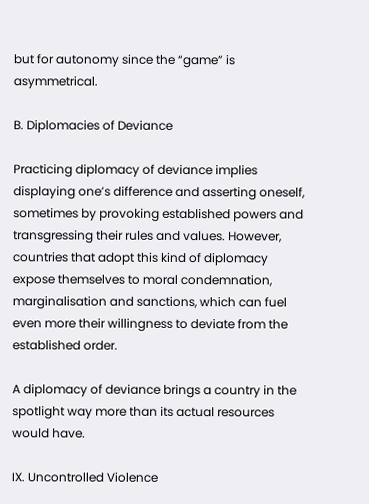but for autonomy since the “game” is asymmetrical.

B. Diplomacies of Deviance

Practicing diplomacy of deviance implies displaying one’s difference and asserting oneself, sometimes by provoking established powers and transgressing their rules and values. However, countries that adopt this kind of diplomacy expose themselves to moral condemnation, marginalisation and sanctions, which can fuel even more their willingness to deviate from the established order.

A diplomacy of deviance brings a country in the spotlight way more than its actual resources would have.

IX. Uncontrolled Violence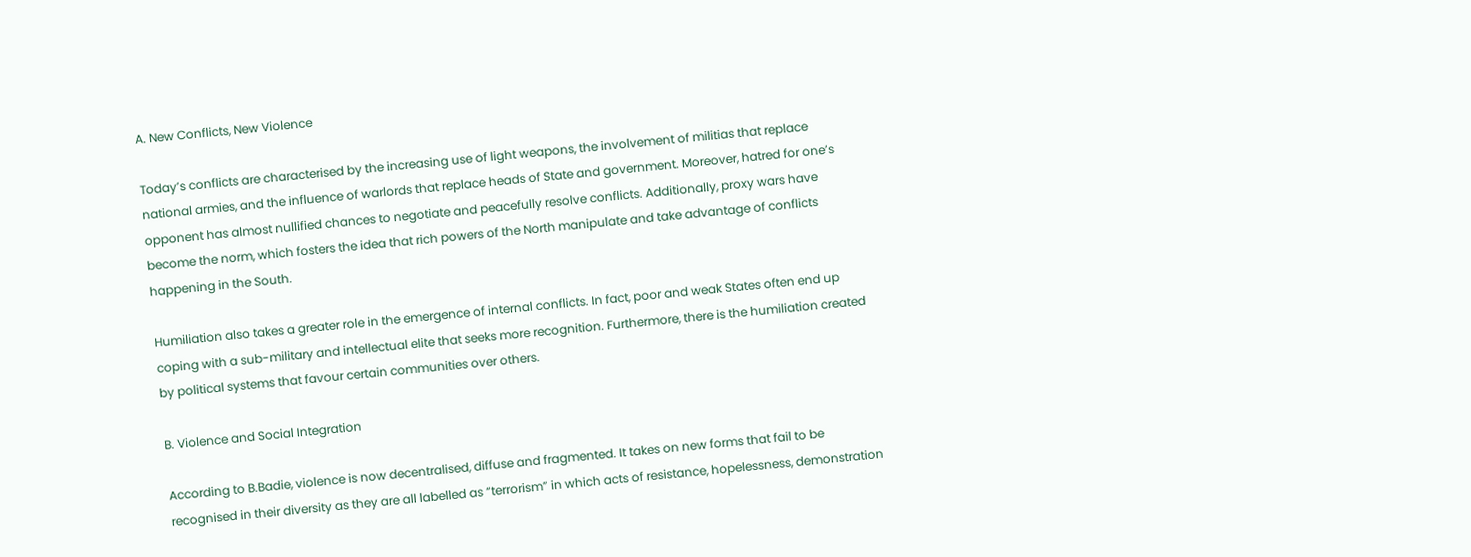A. New Conflicts, New Violence

Today’s conflicts are characterised by the increasing use of light weapons, the involvement of militias that replace national armies, and the influence of warlords that replace heads of State and government. Moreover, hatred for one’s opponent has almost nullified chances to negotiate and peacefully resolve conflicts. Additionally, proxy wars have become the norm, which fosters the idea that rich powers of the North manipulate and take advantage of conflicts happening in the South.

Humiliation also takes a greater role in the emergence of internal conflicts. In fact, poor and weak States often end up coping with a sub-military and intellectual elite that seeks more recognition. Furthermore, there is the humiliation created by political systems that favour certain communities over others.

B. Violence and Social Integration

According to B.Badie, violence is now decentralised, diffuse and fragmented. It takes on new forms that fail to be recognised in their diversity as they are all labelled as “terrorism” in which acts of resistance, hopelessness, demonstration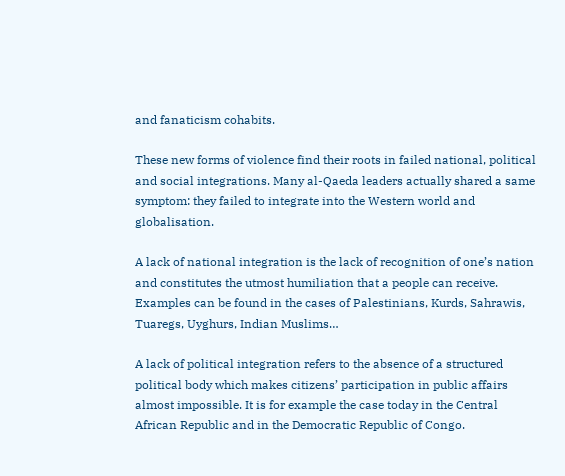and fanaticism cohabits.

These new forms of violence find their roots in failed national, political and social integrations. Many al-Qaeda leaders actually shared a same symptom: they failed to integrate into the Western world and globalisation.

A lack of national integration is the lack of recognition of one’s nation and constitutes the utmost humiliation that a people can receive. Examples can be found in the cases of Palestinians, Kurds, Sahrawis, Tuaregs, Uyghurs, Indian Muslims…

A lack of political integration refers to the absence of a structured political body which makes citizens’ participation in public affairs almost impossible. It is for example the case today in the Central African Republic and in the Democratic Republic of Congo.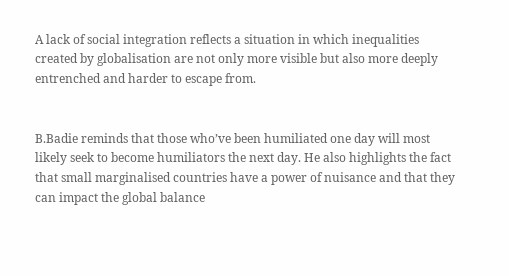A lack of social integration reflects a situation in which inequalities created by globalisation are not only more visible but also more deeply entrenched and harder to escape from.


B.Badie reminds that those who’ve been humiliated one day will most likely seek to become humiliators the next day. He also highlights the fact that small marginalised countries have a power of nuisance and that they can impact the global balance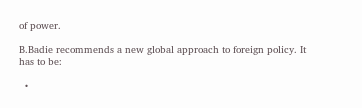of power.

B.Badie recommends a new global approach to foreign policy. It has to be:

  •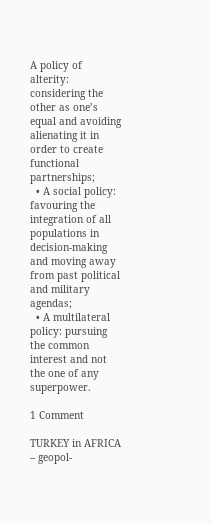A policy of alterity: considering the other as one’s equal and avoiding alienating it in order to create functional partnerships;
  • A social policy: favouring the integration of all populations in decision-making and moving away from past political and military agendas;
  • A multilateral policy: pursuing the common interest and not the one of any superpower.

1 Comment

TURKEY in AFRICA – geopol-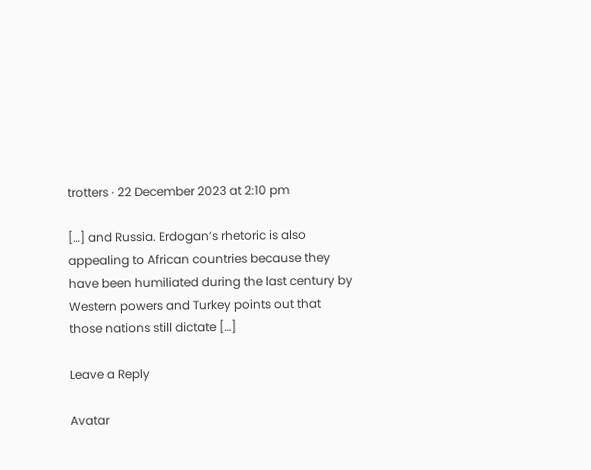trotters · 22 December 2023 at 2:10 pm

[…] and Russia. Erdogan’s rhetoric is also appealing to African countries because they have been humiliated during the last century by Western powers and Turkey points out that those nations still dictate […]

Leave a Reply

Avatar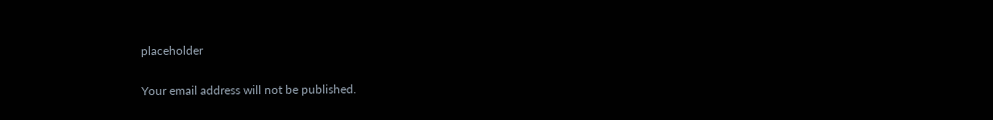placeholder

Your email address will not be published.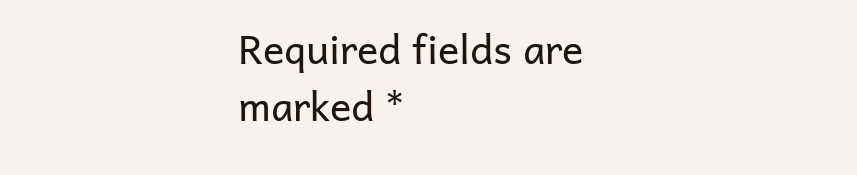Required fields are marked *